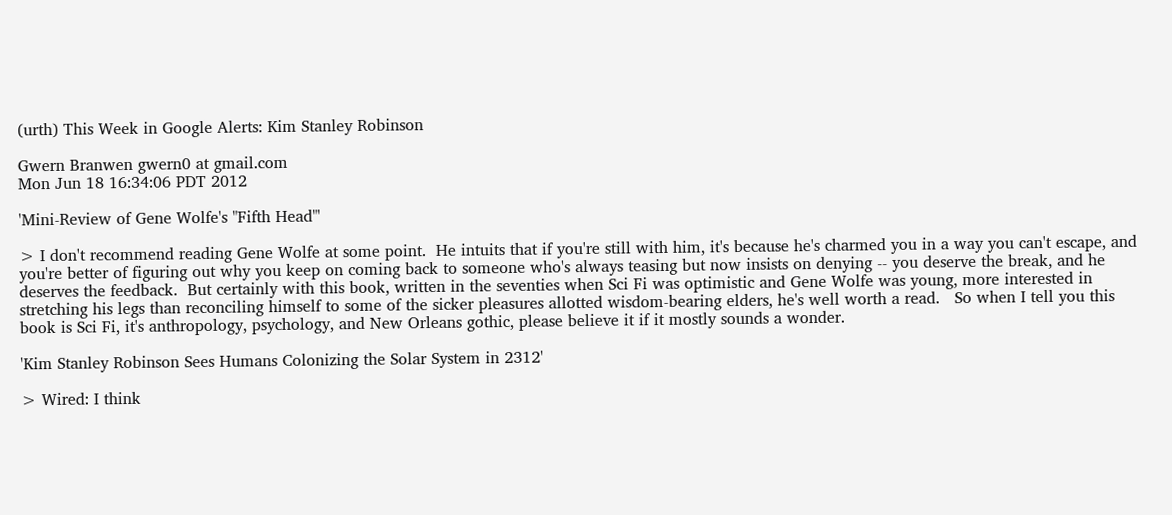(urth) This Week in Google Alerts: Kim Stanley Robinson

Gwern Branwen gwern0 at gmail.com
Mon Jun 18 16:34:06 PDT 2012

'Mini-Review of Gene Wolfe's "Fifth Head"'

> I don't recommend reading Gene Wolfe at some point.  He intuits that if you're still with him, it's because he's charmed you in a way you can't escape, and you're better of figuring out why you keep on coming back to someone who's always teasing but now insists on denying -- you deserve the break, and he deserves the feedback.  But certainly with this book, written in the seventies when Sci Fi was optimistic and Gene Wolfe was young, more interested in stretching his legs than reconciling himself to some of the sicker pleasures allotted wisdom-bearing elders, he's well worth a read.   So when I tell you this book is Sci Fi, it's anthropology, psychology, and New Orleans gothic, please believe it if it mostly sounds a wonder.

'Kim Stanley Robinson Sees Humans Colonizing the Solar System in 2312'

> Wired: I think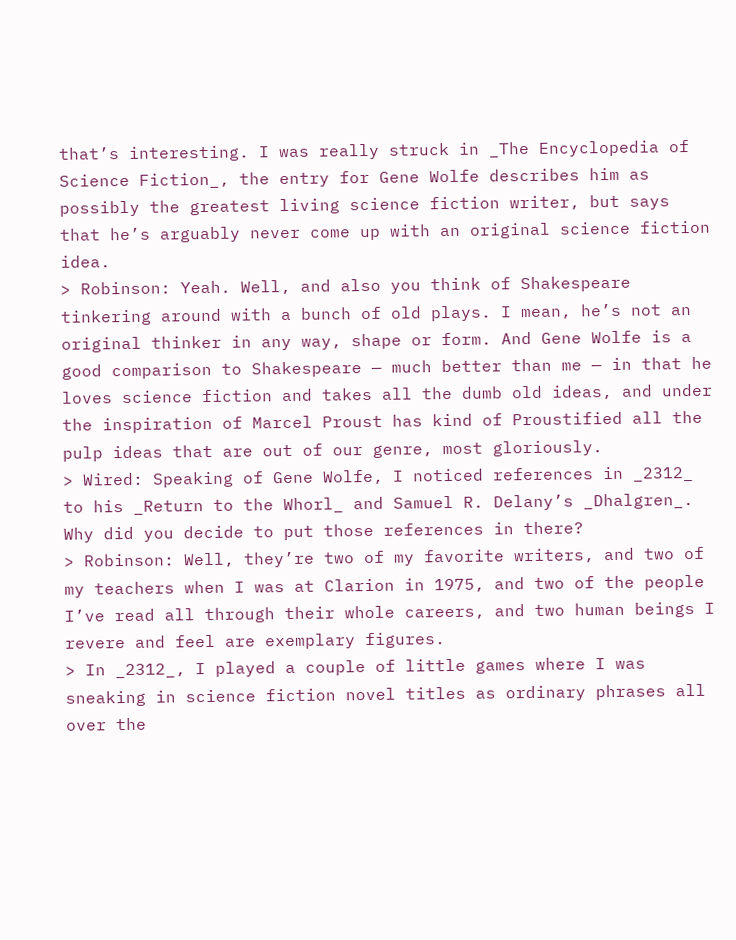that’s interesting. I was really struck in _The Encyclopedia of Science Fiction_, the entry for Gene Wolfe describes him as possibly the greatest living science fiction writer, but says that he’s arguably never come up with an original science fiction idea.
> Robinson: Yeah. Well, and also you think of Shakespeare tinkering around with a bunch of old plays. I mean, he’s not an original thinker in any way, shape or form. And Gene Wolfe is a good comparison to Shakespeare — much better than me — in that he loves science fiction and takes all the dumb old ideas, and under the inspiration of Marcel Proust has kind of Proustified all the pulp ideas that are out of our genre, most gloriously.
> Wired: Speaking of Gene Wolfe, I noticed references in _2312_ to his _Return to the Whorl_ and Samuel R. Delany’s _Dhalgren_. Why did you decide to put those references in there?
> Robinson: Well, they’re two of my favorite writers, and two of my teachers when I was at Clarion in 1975, and two of the people I’ve read all through their whole careers, and two human beings I revere and feel are exemplary figures.
> In _2312_, I played a couple of little games where I was sneaking in science fiction novel titles as ordinary phrases all over the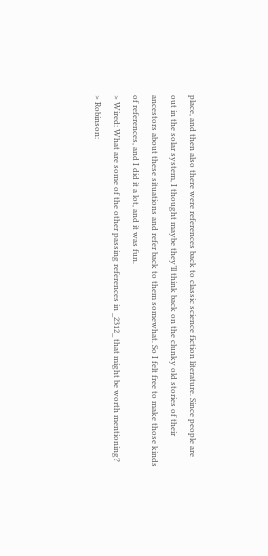place, and then also there were references back to classic science fiction literature. Since people are out in the solar system, I thought maybe they’ll think back on the clunky old stories of their ancestors about these situations and refer back to them somewhat. So I felt free to make those kinds of references, and I did it a lot, and it was fun.
> Wired: What are some of the other passing references in _2312_ that might be worth mentioning?
> Robinson: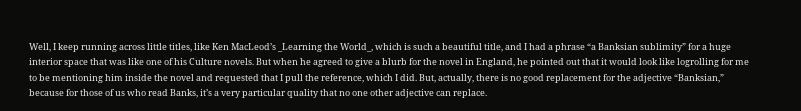Well, I keep running across little titles, like Ken MacLeod’s _Learning the World_, which is such a beautiful title, and I had a phrase “a Banksian sublimity” for a huge interior space that was like one of his Culture novels. But when he agreed to give a blurb for the novel in England, he pointed out that it would look like logrolling for me to be mentioning him inside the novel and requested that I pull the reference, which I did. But, actually, there is no good replacement for the adjective “Banksian,” because for those of us who read Banks, it’s a very particular quality that no one other adjective can replace.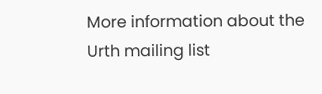More information about the Urth mailing list